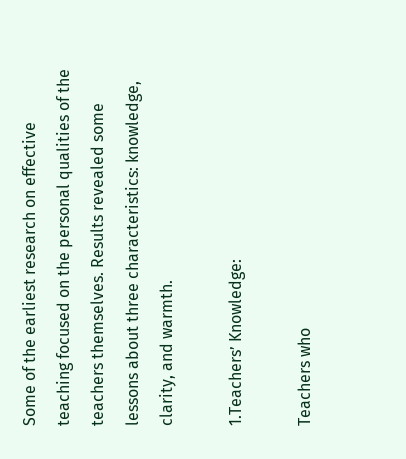Some of the earliest research on effective teaching focused on the personal qualities of the teachers themselves. Results revealed some lessons about three characteristics: knowledge, clarity, and warmth.

1.Teachers’ Knowledge:

Teachers who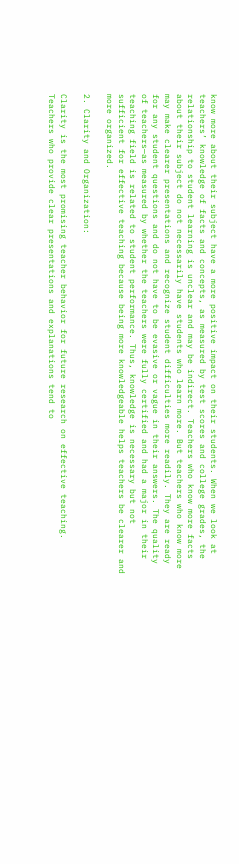know more about their subject have a more positive impact on their students. When we look at teachers’ knowledge of facts and concepts, as measured by test scores and college grades, the relationship to student learning is unclear and may be indirect. Teachers who know more facts about their subject do not necessarily have students who learn more. But teachers who know more may make clearer presentations and recognize student difficulties more readily. They are ready for any student questions and do not have to be evasive or vague in their answers. The quality of teachers—as measured by whether the teachers were fully certified and had a major in their teaching field is related to student performance. Thus, knowledge is necessary but not sufficient for effective teaching because being more knowledgeable helps teachers be clearer and more organized.

2. Clarity and Organization:

Clarity is the most promising teacher behavior for future research on effective teaching. Teachers who provide clear presentations and explanations tend to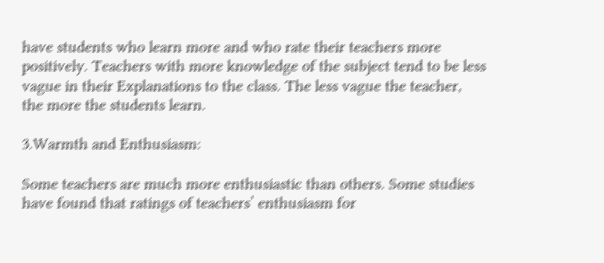have students who learn more and who rate their teachers more positively. Teachers with more knowledge of the subject tend to be less vague in their Explanations to the class. The less vague the teacher, the more the students learn.

3.Warmth and Enthusiasm:

Some teachers are much more enthusiastic than others. Some studies have found that ratings of teachers’ enthusiasm for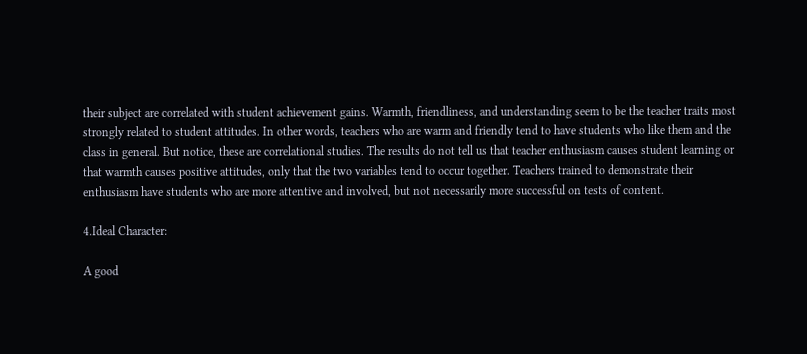their subject are correlated with student achievement gains. Warmth, friendliness, and understanding seem to be the teacher traits most strongly related to student attitudes. In other words, teachers who are warm and friendly tend to have students who like them and the class in general. But notice, these are correlational studies. The results do not tell us that teacher enthusiasm causes student learning or that warmth causes positive attitudes, only that the two variables tend to occur together. Teachers trained to demonstrate their enthusiasm have students who are more attentive and involved, but not necessarily more successful on tests of content.

4.Ideal Character:

A good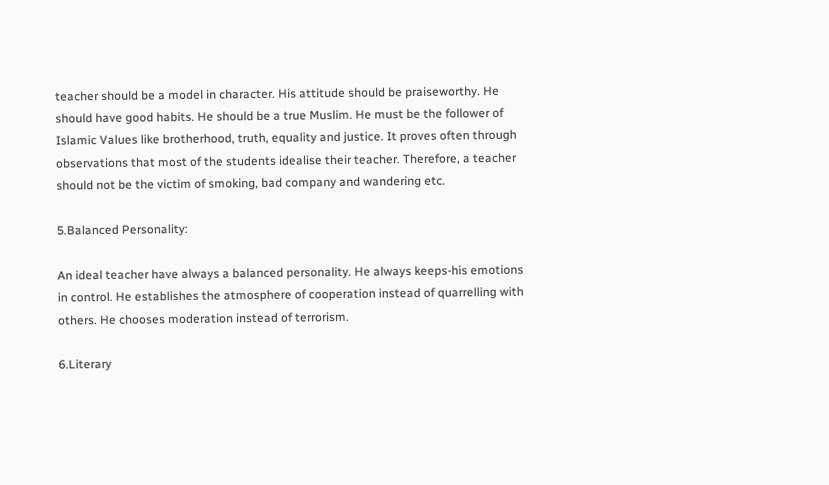teacher should be a model in character. His attitude should be praiseworthy. He should have good habits. He should be a true Muslim. He must be the follower of Islamic Values like brotherhood, truth, equality and justice. It proves often through observations that most of the students idealise their teacher. Therefore, a teacher should not be the victim of smoking, bad company and wandering etc.

5.Balanced Personality:

An ideal teacher have always a balanced personality. He always keeps-his emotions in control. He establishes the atmosphere of cooperation instead of quarrelling with others. He chooses moderation instead of terrorism.

6.Literary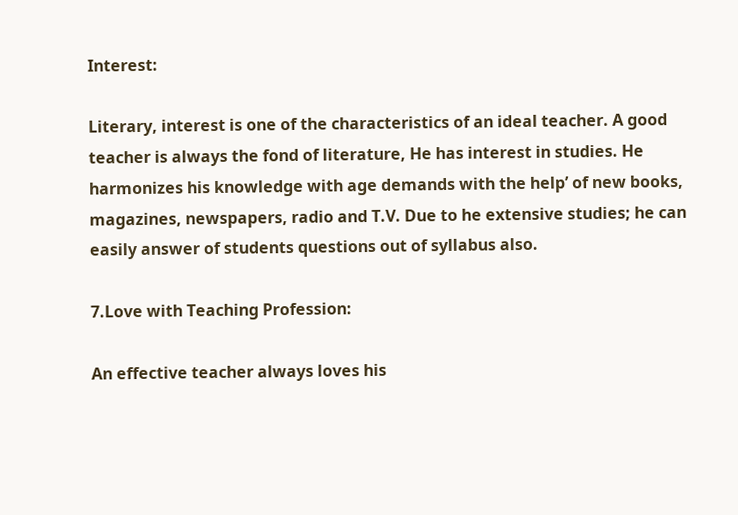Interest:

Literary, interest is one of the characteristics of an ideal teacher. A good teacher is always the fond of literature, He has interest in studies. He harmonizes his knowledge with age demands with the help’ of new books, magazines, newspapers, radio and T.V. Due to he extensive studies; he can easily answer of students questions out of syllabus also.

7.Love with Teaching Profession:

An effective teacher always loves his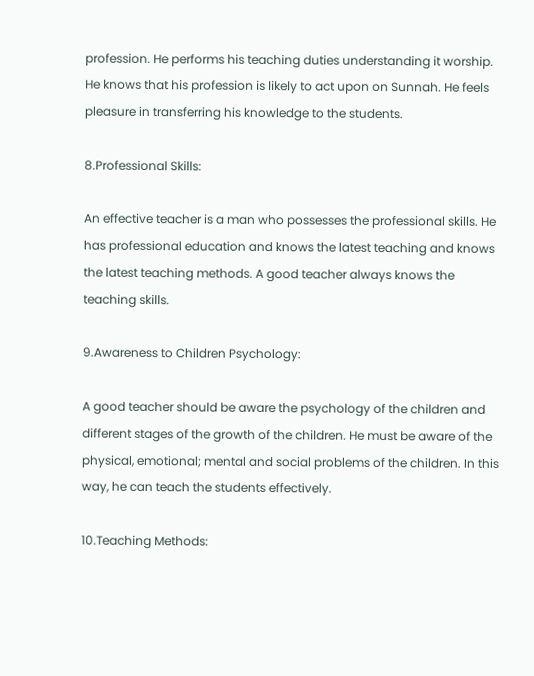profession. He performs his teaching duties understanding it worship. He knows that his profession is likely to act upon on Sunnah. He feels pleasure in transferring his knowledge to the students.

8.Professional Skills:

An effective teacher is a man who possesses the professional skills. He has professional education and knows the latest teaching and knows the latest teaching methods. A good teacher always knows the teaching skills.

9.Awareness to Children Psychology:

A good teacher should be aware the psychology of the children and different stages of the growth of the children. He must be aware of the physical, emotional; mental and social problems of the children. In this way, he can teach the students effectively.

10.Teaching Methods: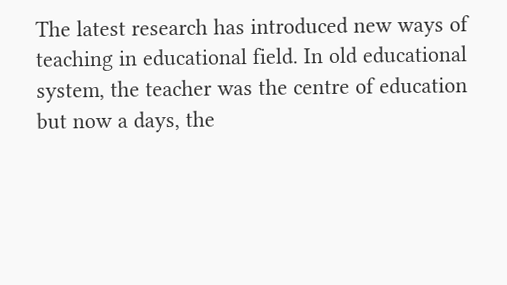The latest research has introduced new ways of teaching in educational field. In old educational system, the teacher was the centre of education but now a days, the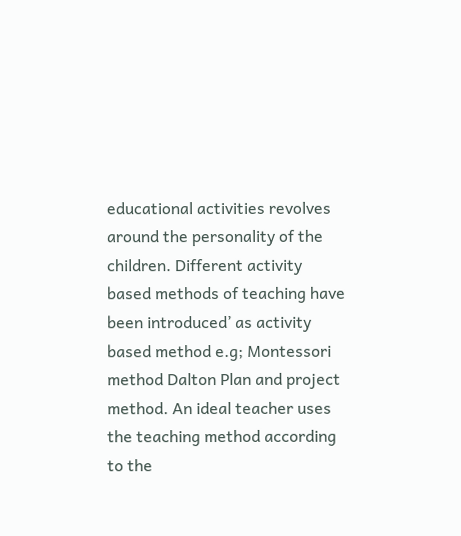educational activities revolves around the personality of the children. Different activity based methods of teaching have been introduced’ as activity based method e.g; Montessori method Dalton Plan and project method. An ideal teacher uses the teaching method according to the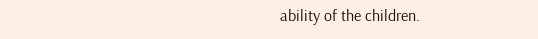ability of the children.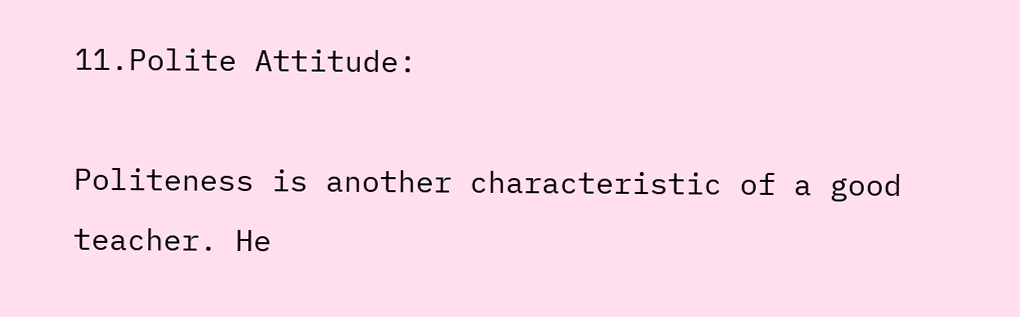11.Polite Attitude:

Politeness is another characteristic of a good teacher. He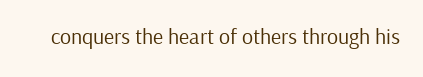conquers the heart of others through his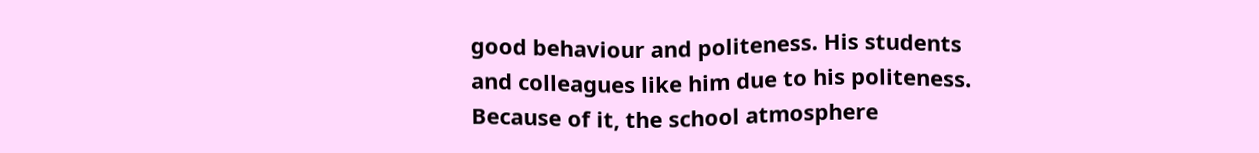good behaviour and politeness. His students and colleagues like him due to his politeness. Because of it, the school atmosphere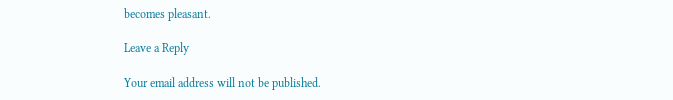becomes pleasant.

Leave a Reply

Your email address will not be published.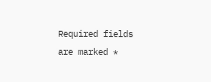Required fields are marked *